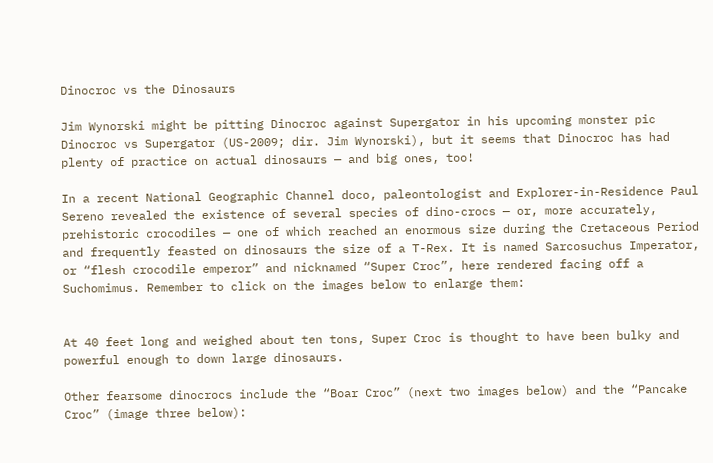Dinocroc vs the Dinosaurs

Jim Wynorski might be pitting Dinocroc against Supergator in his upcoming monster pic Dinocroc vs Supergator (US-2009; dir. Jim Wynorski), but it seems that Dinocroc has had plenty of practice on actual dinosaurs — and big ones, too!

In a recent National Geographic Channel doco, paleontologist and Explorer-in-Residence Paul Sereno revealed the existence of several species of dino-crocs — or, more accurately, prehistoric crocodiles — one of which reached an enormous size during the Cretaceous Period and frequently feasted on dinosaurs the size of a T-Rex. It is named Sarcosuchus Imperator, or “flesh crocodile emperor” and nicknamed “Super Croc”, here rendered facing off a Suchomimus. Remember to click on the images below to enlarge them:


At 40 feet long and weighed about ten tons, Super Croc is thought to have been bulky and powerful enough to down large dinosaurs.

Other fearsome dinocrocs include the “Boar Croc” (next two images below) and the “Pancake Croc” (image three below):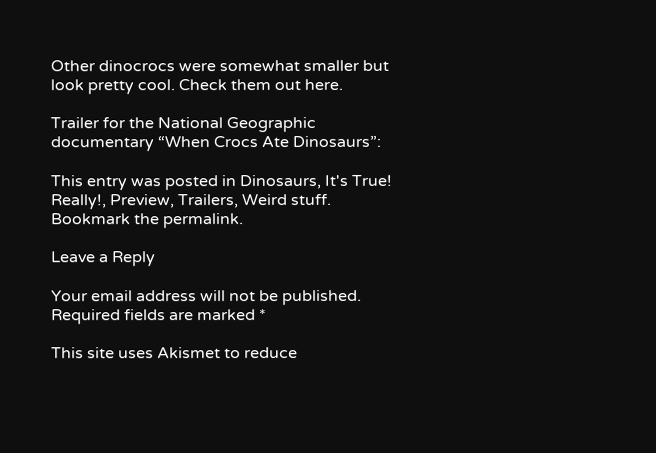Other dinocrocs were somewhat smaller but look pretty cool. Check them out here.

Trailer for the National Geographic documentary “When Crocs Ate Dinosaurs”:

This entry was posted in Dinosaurs, It's True! Really!, Preview, Trailers, Weird stuff. Bookmark the permalink.

Leave a Reply

Your email address will not be published. Required fields are marked *

This site uses Akismet to reduce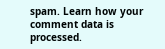spam. Learn how your comment data is processed.